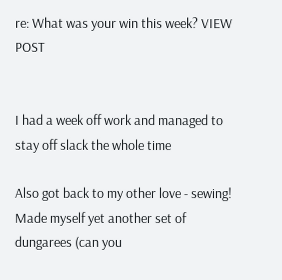re: What was your win this week? VIEW POST


I had a week off work and managed to stay off slack the whole time

Also got back to my other love - sewing! Made myself yet another set of dungarees (can you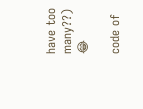have too many??) 😂

code of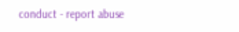conduct - report abuse